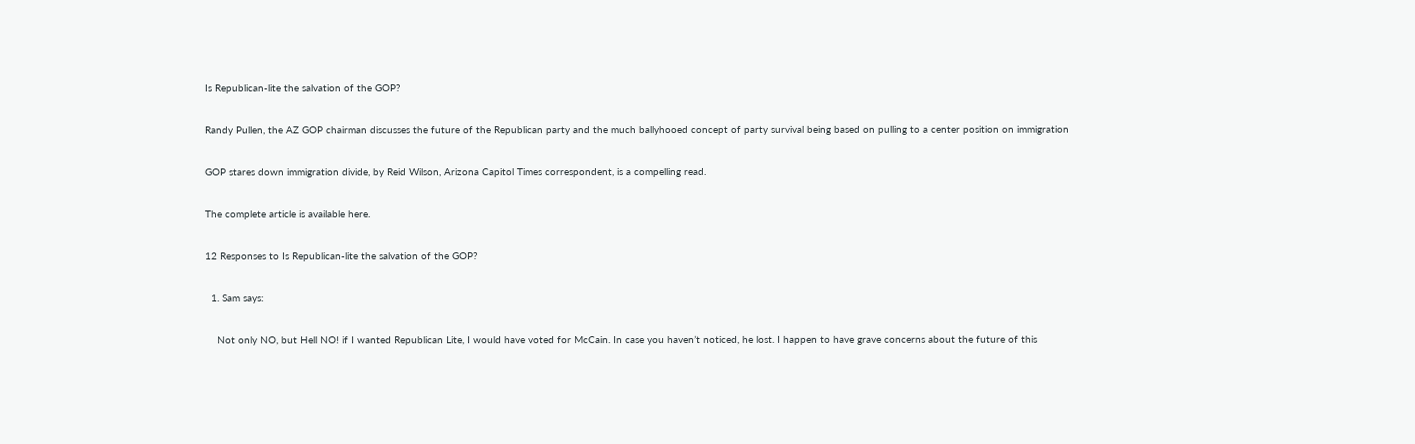Is Republican-lite the salvation of the GOP?

Randy Pullen, the AZ GOP chairman discusses the future of the Republican party and the much ballyhooed concept of party survival being based on pulling to a center position on immigration

GOP stares down immigration divide, by Reid Wilson, Arizona Capitol Times correspondent, is a compelling read.

The complete article is available here.

12 Responses to Is Republican-lite the salvation of the GOP?

  1. Sam says:

    Not only NO, but Hell NO! if I wanted Republican Lite, I would have voted for McCain. In case you haven’t noticed, he lost. I happen to have grave concerns about the future of this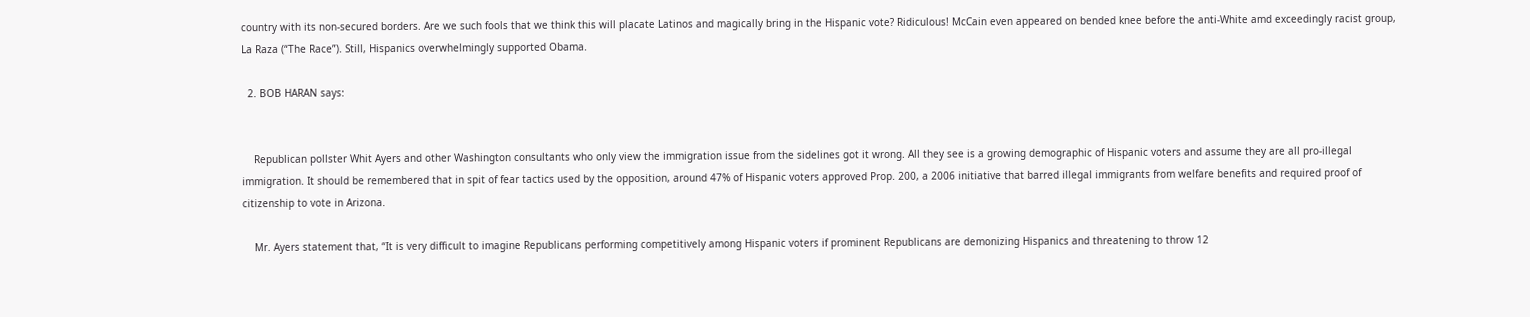country with its non-secured borders. Are we such fools that we think this will placate Latinos and magically bring in the Hispanic vote? Ridiculous! McCain even appeared on bended knee before the anti-White amd exceedingly racist group, La Raza (“The Race”). Still, Hispanics overwhelmingly supported Obama.

  2. BOB HARAN says:


    Republican pollster Whit Ayers and other Washington consultants who only view the immigration issue from the sidelines got it wrong. All they see is a growing demographic of Hispanic voters and assume they are all pro-illegal immigration. It should be remembered that in spit of fear tactics used by the opposition, around 47% of Hispanic voters approved Prop. 200, a 2006 initiative that barred illegal immigrants from welfare benefits and required proof of citizenship to vote in Arizona.

    Mr. Ayers statement that, “It is very difficult to imagine Republicans performing competitively among Hispanic voters if prominent Republicans are demonizing Hispanics and threatening to throw 12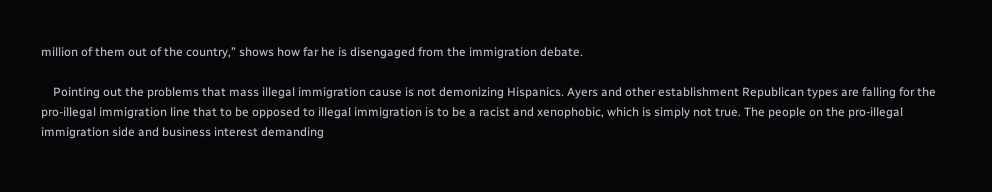million of them out of the country,” shows how far he is disengaged from the immigration debate.

    Pointing out the problems that mass illegal immigration cause is not demonizing Hispanics. Ayers and other establishment Republican types are falling for the pro-illegal immigration line that to be opposed to illegal immigration is to be a racist and xenophobic, which is simply not true. The people on the pro-illegal immigration side and business interest demanding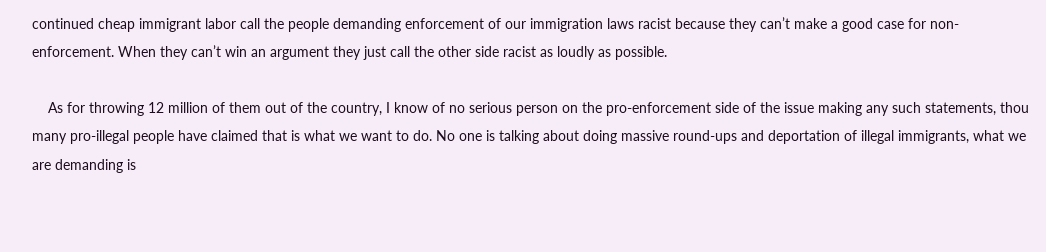continued cheap immigrant labor call the people demanding enforcement of our immigration laws racist because they can’t make a good case for non-enforcement. When they can’t win an argument they just call the other side racist as loudly as possible.

    As for throwing 12 million of them out of the country, I know of no serious person on the pro-enforcement side of the issue making any such statements, thou many pro-illegal people have claimed that is what we want to do. No one is talking about doing massive round-ups and deportation of illegal immigrants, what we are demanding is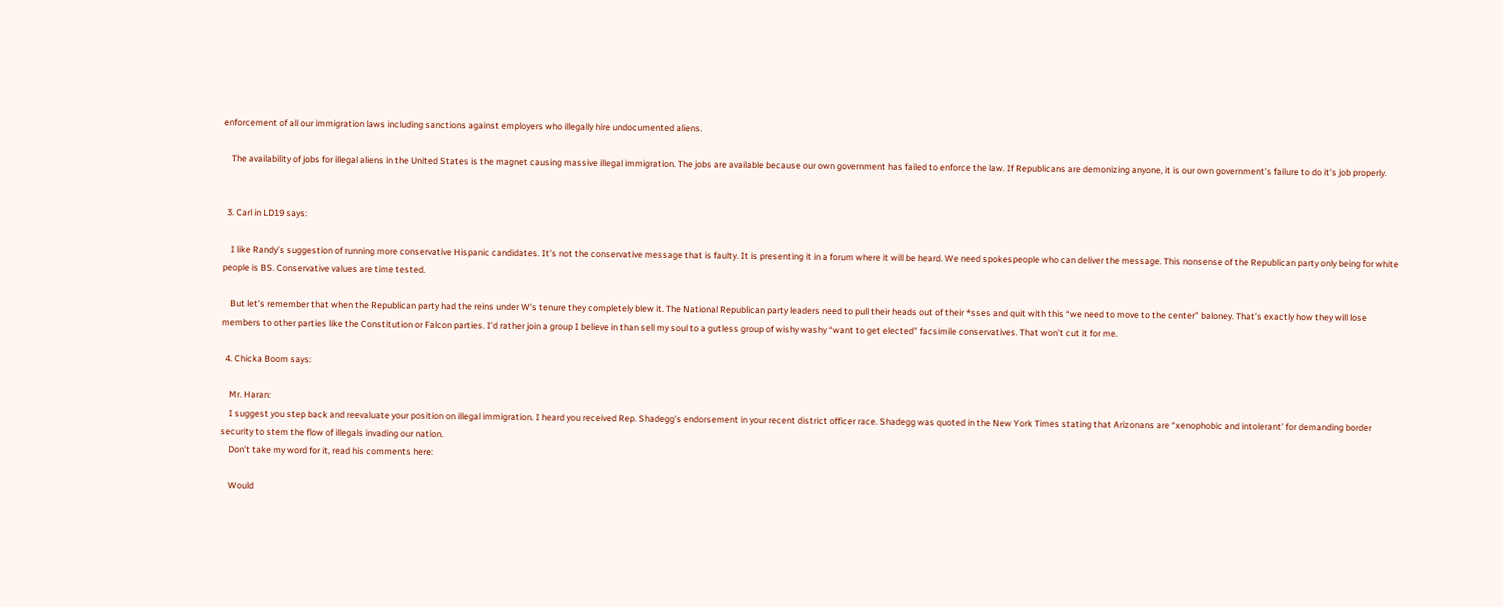enforcement of all our immigration laws including sanctions against employers who illegally hire undocumented aliens.

    The availability of jobs for illegal aliens in the United States is the magnet causing massive illegal immigration. The jobs are available because our own government has failed to enforce the law. If Republicans are demonizing anyone, it is our own government’s failure to do it’s job properly.


  3. Carl in LD19 says:

    I like Randy’s suggestion of running more conservative Hispanic candidates. It’s not the conservative message that is faulty. It is presenting it in a forum where it will be heard. We need spokespeople who can deliver the message. This nonsense of the Republican party only being for white people is BS. Conservative values are time tested.

    But let’s remember that when the Republican party had the reins under W’s tenure they completely blew it. The National Republican party leaders need to pull their heads out of their *sses and quit with this “we need to move to the center” baloney. That’s exactly how they will lose members to other parties like the Constitution or Falcon parties. I’d rather join a group I believe in than sell my soul to a gutless group of wishy washy “want to get elected” facsimile conservatives. That won’t cut it for me.

  4. Chicka Boom says:

    Mr. Haran:
    I suggest you step back and reevaluate your position on illegal immigration. I heard you received Rep. Shadegg’s endorsement in your recent district officer race. Shadegg was quoted in the New York Times stating that Arizonans are “xenophobic and intolerant’ for demanding border security to stem the flow of illegals invading our nation.
    Don’t take my word for it, read his comments here:

    Would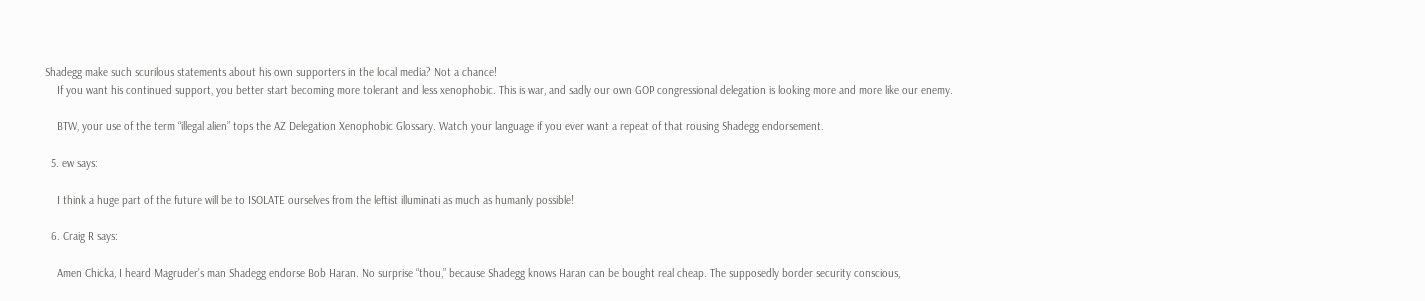Shadegg make such scurilous statements about his own supporters in the local media? Not a chance!
    If you want his continued support, you better start becoming more tolerant and less xenophobic. This is war, and sadly our own GOP congressional delegation is looking more and more like our enemy.

    BTW, your use of the term “illegal alien” tops the AZ Delegation Xenophobic Glossary. Watch your language if you ever want a repeat of that rousing Shadegg endorsement.

  5. ew says:

    I think a huge part of the future will be to ISOLATE ourselves from the leftist illuminati as much as humanly possible!

  6. Craig R says:

    Amen Chicka, I heard Magruder’s man Shadegg endorse Bob Haran. No surprise “thou,” because Shadegg knows Haran can be bought real cheap. The supposedly border security conscious,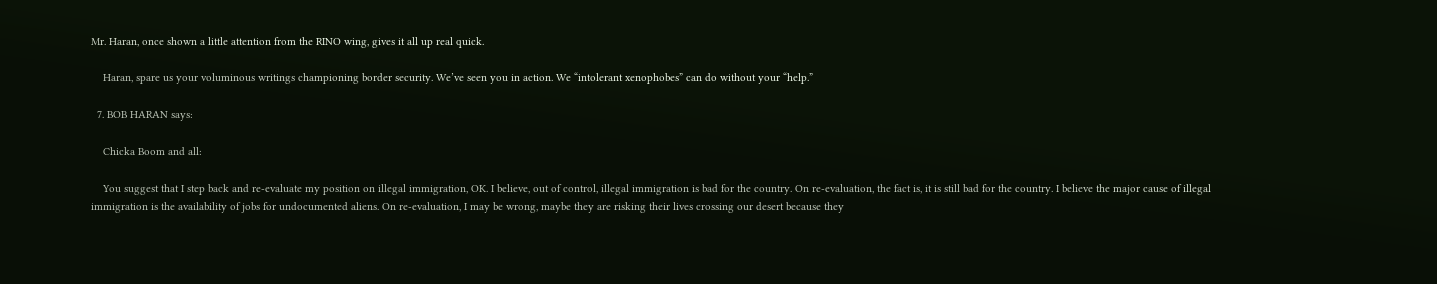Mr. Haran, once shown a little attention from the RINO wing, gives it all up real quick.

    Haran, spare us your voluminous writings championing border security. We’ve seen you in action. We “intolerant xenophobes” can do without your “help.”

  7. BOB HARAN says:

    Chicka Boom and all:

    You suggest that I step back and re-evaluate my position on illegal immigration, OK. I believe, out of control, illegal immigration is bad for the country. On re-evaluation, the fact is, it is still bad for the country. I believe the major cause of illegal immigration is the availability of jobs for undocumented aliens. On re-evaluation, I may be wrong, maybe they are risking their lives crossing our desert because they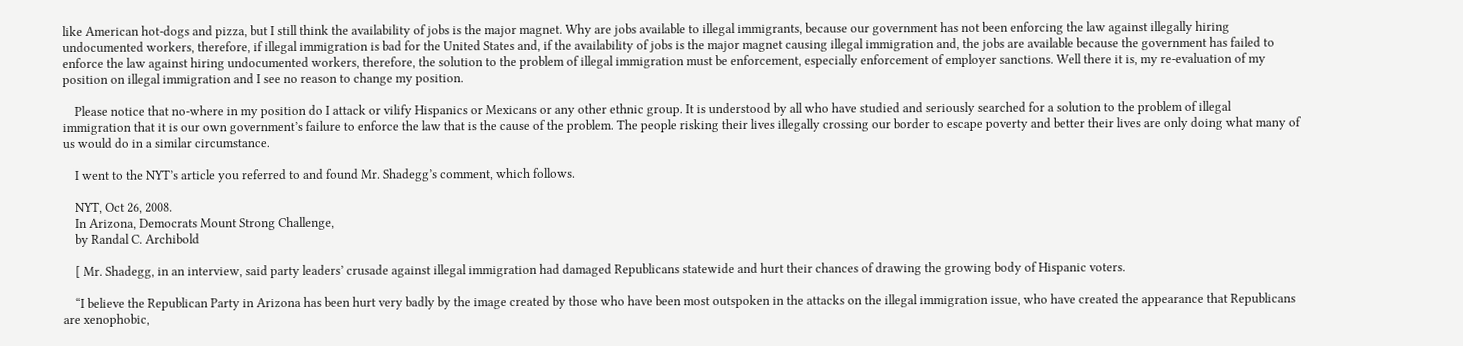like American hot-dogs and pizza, but I still think the availability of jobs is the major magnet. Why are jobs available to illegal immigrants, because our government has not been enforcing the law against illegally hiring undocumented workers, therefore, if illegal immigration is bad for the United States and, if the availability of jobs is the major magnet causing illegal immigration and, the jobs are available because the government has failed to enforce the law against hiring undocumented workers, therefore, the solution to the problem of illegal immigration must be enforcement, especially enforcement of employer sanctions. Well there it is, my re-evaluation of my position on illegal immigration and I see no reason to change my position.

    Please notice that no-where in my position do I attack or vilify Hispanics or Mexicans or any other ethnic group. It is understood by all who have studied and seriously searched for a solution to the problem of illegal immigration that it is our own government’s failure to enforce the law that is the cause of the problem. The people risking their lives illegally crossing our border to escape poverty and better their lives are only doing what many of us would do in a similar circumstance.

    I went to the NYT’s article you referred to and found Mr. Shadegg’s comment, which follows.

    NYT, Oct 26, 2008.
    In Arizona, Democrats Mount Strong Challenge,
    by Randal C. Archibold

    [ Mr. Shadegg, in an interview, said party leaders’ crusade against illegal immigration had damaged Republicans statewide and hurt their chances of drawing the growing body of Hispanic voters.

    “I believe the Republican Party in Arizona has been hurt very badly by the image created by those who have been most outspoken in the attacks on the illegal immigration issue, who have created the appearance that Republicans are xenophobic,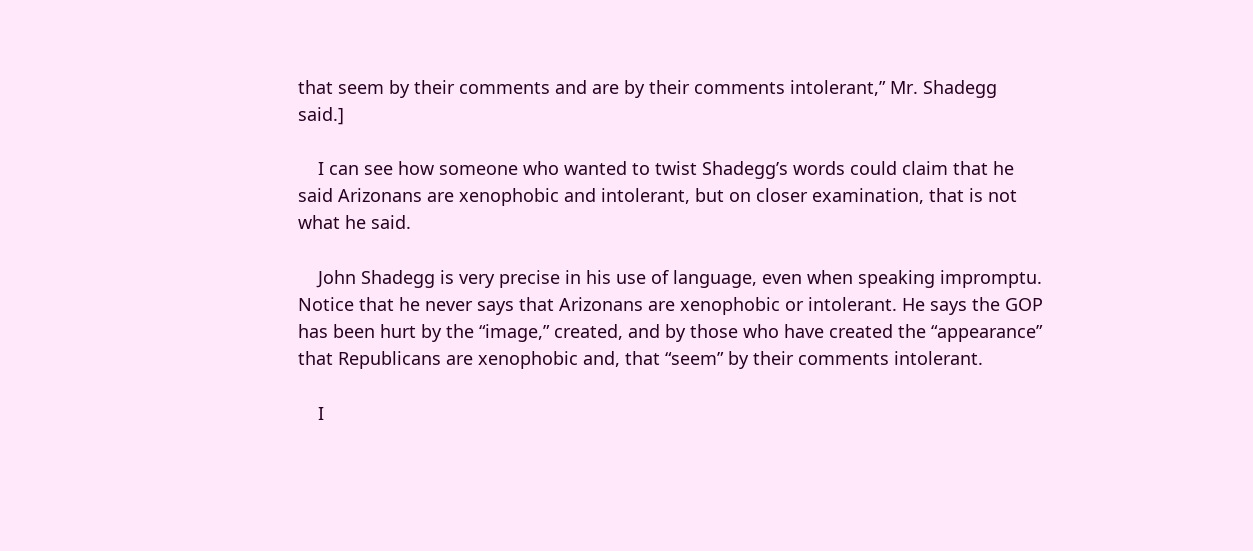that seem by their comments and are by their comments intolerant,” Mr. Shadegg said.]

    I can see how someone who wanted to twist Shadegg’s words could claim that he said Arizonans are xenophobic and intolerant, but on closer examination, that is not what he said.

    John Shadegg is very precise in his use of language, even when speaking impromptu. Notice that he never says that Arizonans are xenophobic or intolerant. He says the GOP has been hurt by the “image,” created, and by those who have created the “appearance” that Republicans are xenophobic and, that “seem” by their comments intolerant.

    I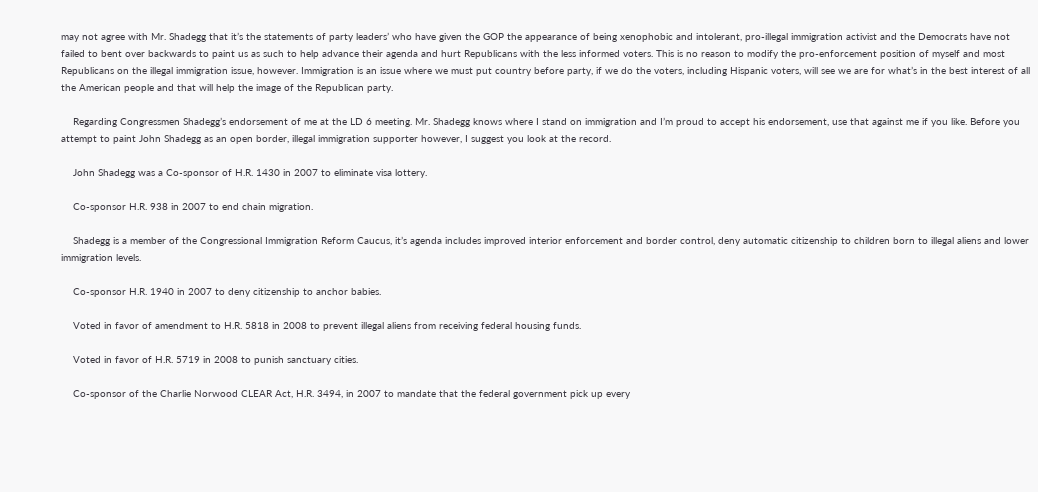may not agree with Mr. Shadegg that it’s the statements of party leaders’ who have given the GOP the appearance of being xenophobic and intolerant, pro-illegal immigration activist and the Democrats have not failed to bent over backwards to paint us as such to help advance their agenda and hurt Republicans with the less informed voters. This is no reason to modify the pro-enforcement position of myself and most Republicans on the illegal immigration issue, however. Immigration is an issue where we must put country before party, if we do the voters, including Hispanic voters, will see we are for what’s in the best interest of all the American people and that will help the image of the Republican party.

    Regarding Congressmen Shadegg’s endorsement of me at the LD 6 meeting. Mr. Shadegg knows where I stand on immigration and I’m proud to accept his endorsement, use that against me if you like. Before you attempt to paint John Shadegg as an open border, illegal immigration supporter however, I suggest you look at the record.

    John Shadegg was a Co-sponsor of H.R. 1430 in 2007 to eliminate visa lottery.

    Co-sponsor H.R. 938 in 2007 to end chain migration.

    Shadegg is a member of the Congressional Immigration Reform Caucus, it’s agenda includes improved interior enforcement and border control, deny automatic citizenship to children born to illegal aliens and lower immigration levels.

    Co-sponsor H.R. 1940 in 2007 to deny citizenship to anchor babies.

    Voted in favor of amendment to H.R. 5818 in 2008 to prevent illegal aliens from receiving federal housing funds.

    Voted in favor of H.R. 5719 in 2008 to punish sanctuary cities.

    Co-sponsor of the Charlie Norwood CLEAR Act, H.R. 3494, in 2007 to mandate that the federal government pick up every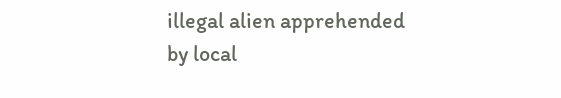illegal alien apprehended by local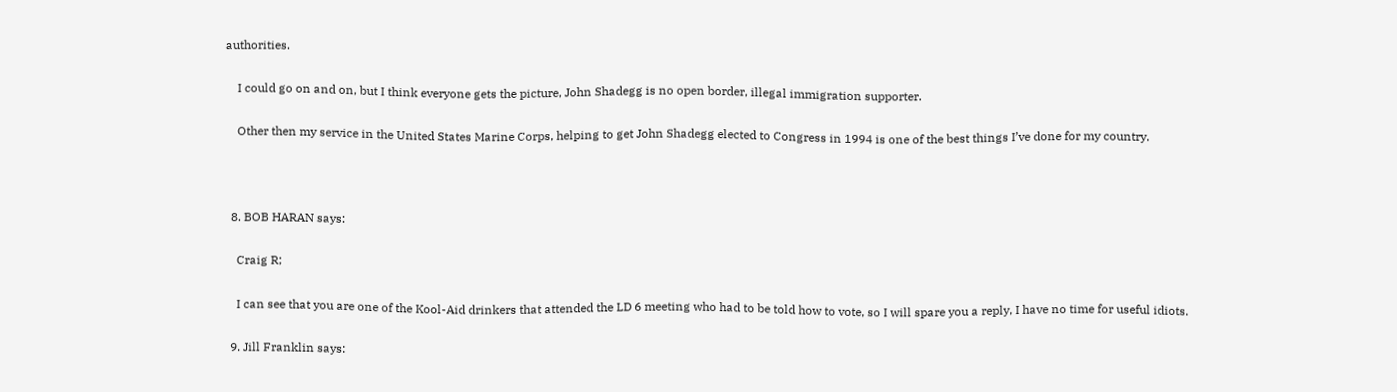authorities.

    I could go on and on, but I think everyone gets the picture, John Shadegg is no open border, illegal immigration supporter.

    Other then my service in the United States Marine Corps, helping to get John Shadegg elected to Congress in 1994 is one of the best things I’ve done for my country.



  8. BOB HARAN says:

    Craig R;

    I can see that you are one of the Kool-Aid drinkers that attended the LD 6 meeting who had to be told how to vote, so I will spare you a reply, I have no time for useful idiots.

  9. Jill Franklin says: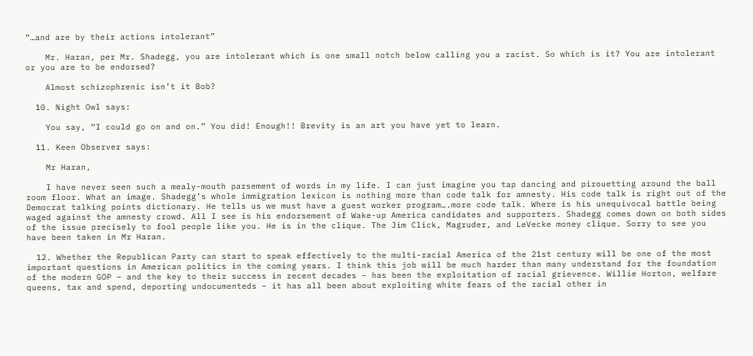“…and are by their actions intolerant”

    Mr. Haran, per Mr. Shadegg, you are intolerant which is one small notch below calling you a racist. So which is it? You are intolerant or you are to be endorsed?

    Almost schizophrenic isn’t it Bob?

  10. Night Owl says:

    You say, “I could go on and on.” You did! Enough!! Brevity is an art you have yet to learn.

  11. Keen Observer says:

    Mr Haran,

    I have never seen such a mealy-mouth parsement of words in my life. I can just imagine you tap dancing and pirouetting around the ball room floor. What an image. Shadegg’s whole immigration lexicon is nothing more than code talk for amnesty. His code talk is right out of the Democrat talking points dictionary. He tells us we must have a guest worker program….more code talk. Where is his unequivocal battle being waged against the amnesty crowd. All I see is his endorsement of Wake-up America candidates and supporters. Shadegg comes down on both sides of the issue precisely to fool people like you. He is in the clique. The Jim Click, Magruder, and LeVecke money clique. Sorry to see you have been taken in Mr Haran.

  12. Whether the Republican Party can start to speak effectively to the multi-racial America of the 21st century will be one of the most important questions in American politics in the coming years. I think this job will be much harder than many understand for the foundation of the modern GOP – and the key to their success in recent decades – has been the exploitation of racial grievence. Willie Horton, welfare queens, tax and spend, deporting undocumenteds – it has all been about exploiting white fears of the racial other in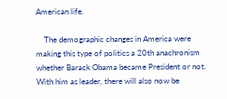American life.

    The demographic changes in America were making this type of politics a 20th anachronism whether Barack Obama became President or not. With him as leader, there will also now be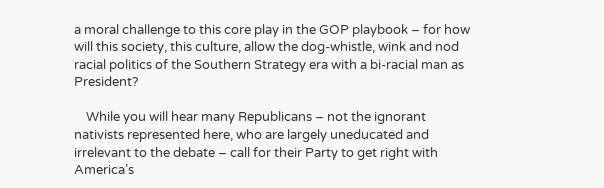a moral challenge to this core play in the GOP playbook – for how will this society, this culture, allow the dog-whistle, wink and nod racial politics of the Southern Strategy era with a bi-racial man as President?

    While you will hear many Republicans – not the ignorant nativists represented here, who are largely uneducated and irrelevant to the debate – call for their Party to get right with America’s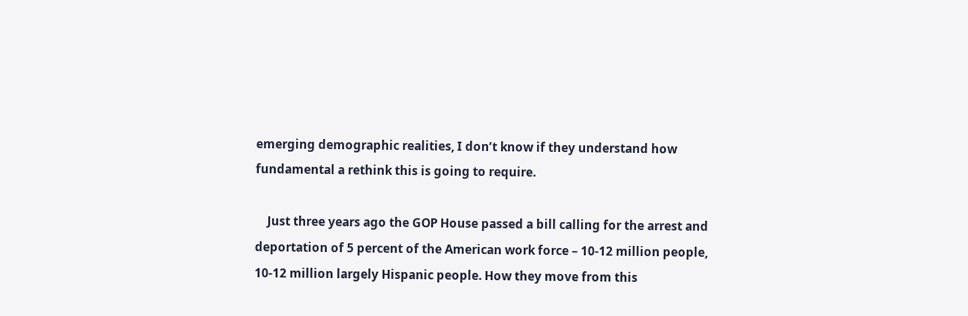emerging demographic realities, I don’t know if they understand how fundamental a rethink this is going to require.

    Just three years ago the GOP House passed a bill calling for the arrest and deportation of 5 percent of the American work force – 10-12 million people, 10-12 million largely Hispanic people. How they move from this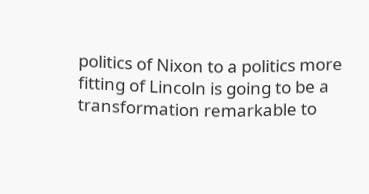politics of Nixon to a politics more fitting of Lincoln is going to be a transformation remarkable to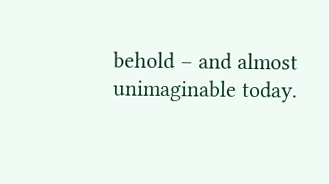behold – and almost unimaginable today.